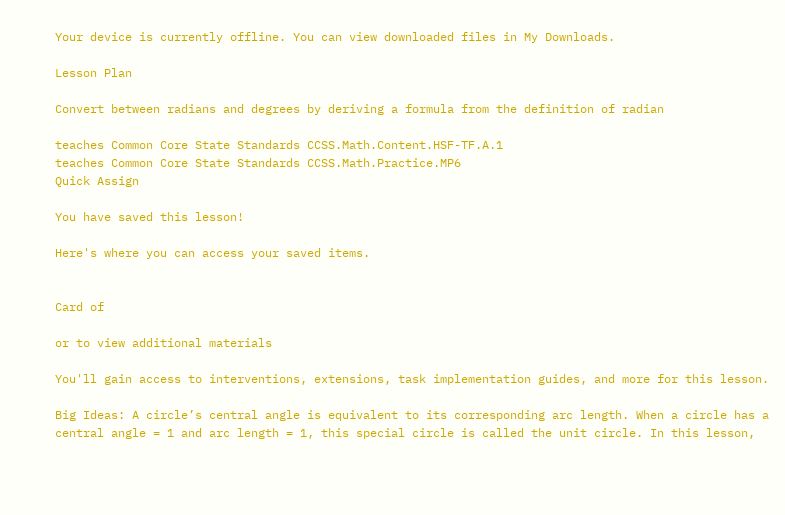Your device is currently offline. You can view downloaded files in My Downloads.

Lesson Plan

Convert between radians and degrees by deriving a formula from the definition of radian

teaches Common Core State Standards CCSS.Math.Content.HSF-TF.A.1
teaches Common Core State Standards CCSS.Math.Practice.MP6
Quick Assign

You have saved this lesson!

Here's where you can access your saved items.


Card of

or to view additional materials

You'll gain access to interventions, extensions, task implementation guides, and more for this lesson.

Big Ideas: A circle’s central angle is equivalent to its corresponding arc length. When a circle has a central angle = 1 and arc length = 1, this special circle is called the unit circle. In this lesson,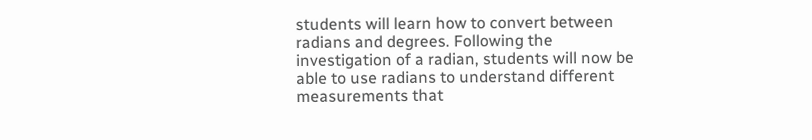students will learn how to convert between radians and degrees. Following the investigation of a radian, students will now be able to use radians to understand different measurements that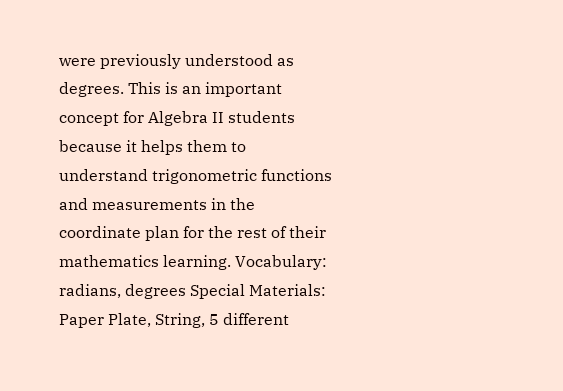were previously understood as degrees. This is an important concept for Algebra II students because it helps them to understand trigonometric functions and measurements in the coordinate plan for the rest of their mathematics learning. Vocabulary: radians, degrees Special Materials: Paper Plate, String, 5 different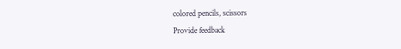colored pencils, scissors
Provide feedback